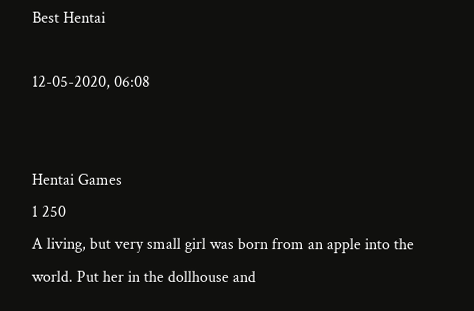Best Hentai

12-05-2020, 06:08


Hentai Games
1 250
A living, but very small girl was born from an apple into the world. Put her in the dollhouse and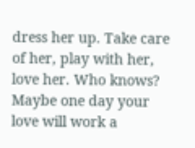dress her up. Take care of her, play with her, love her. Who knows? Maybe one day your love will work a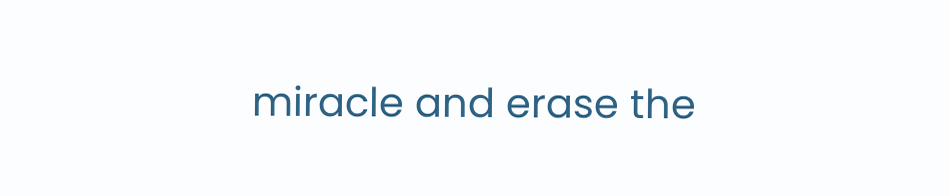miracle and erase the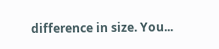difference in size. You...